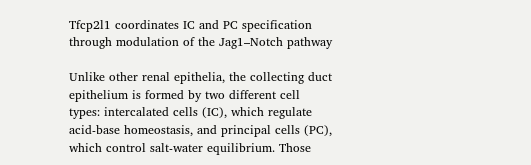Tfcp2l1 coordinates IC and PC specification through modulation of the Jag1–Notch pathway

Unlike other renal epithelia, the collecting duct epithelium is formed by two different cell types: intercalated cells (IC), which regulate acid-base homeostasis, and principal cells (PC), which control salt-water equilibrium. Those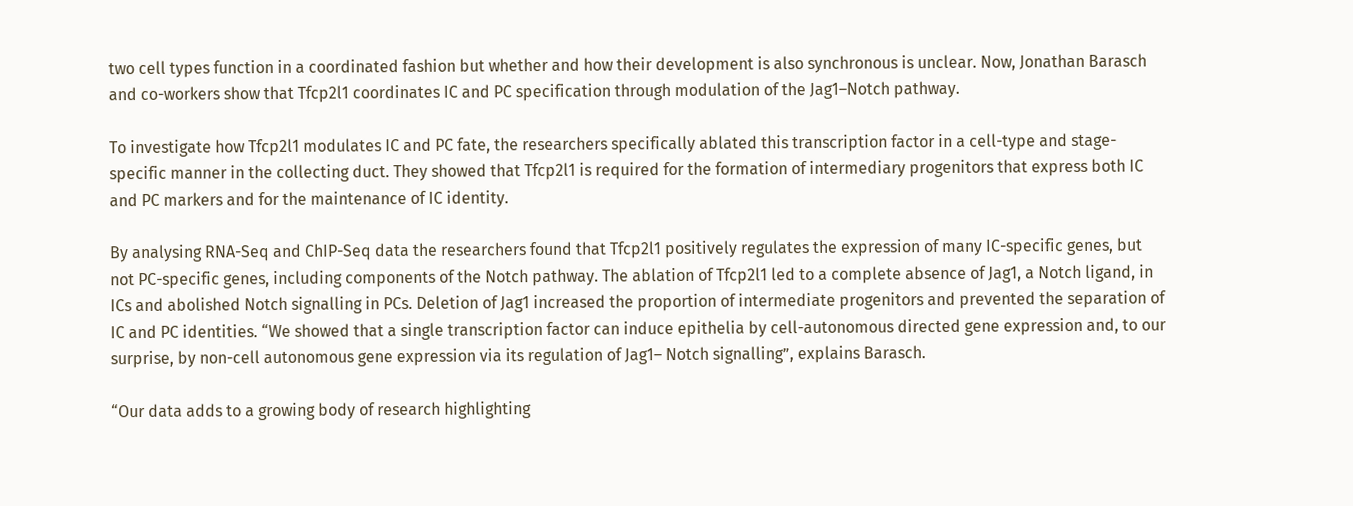two cell types function in a coordinated fashion but whether and how their development is also synchronous is unclear. Now, Jonathan Barasch and co-workers show that Tfcp2l1 coordinates IC and PC specification through modulation of the Jag1–Notch pathway.

To investigate how Tfcp2l1 modulates IC and PC fate, the researchers specifically ablated this transcription factor in a cell-type and stage-specific manner in the collecting duct. They showed that Tfcp2l1 is required for the formation of intermediary progenitors that express both IC and PC markers and for the maintenance of IC identity.

By analysing RNA-Seq and ChIP-Seq data the researchers found that Tfcp2l1 positively regulates the expression of many IC-specific genes, but not PC-specific genes, including components of the Notch pathway. The ablation of Tfcp2l1 led to a complete absence of Jag1, a Notch ligand, in ICs and abolished Notch signalling in PCs. Deletion of Jag1 increased the proportion of intermediate progenitors and prevented the separation of IC and PC identities. “We showed that a single transcription factor can induce epithelia by cell-autonomous directed gene expression and, to our surprise, by non-cell autonomous gene expression via its regulation of Jag1– Notch signalling”, explains Barasch.

“Our data adds to a growing body of research highlighting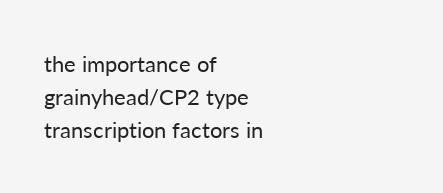the importance of grainyhead/CP2 type transcription factors in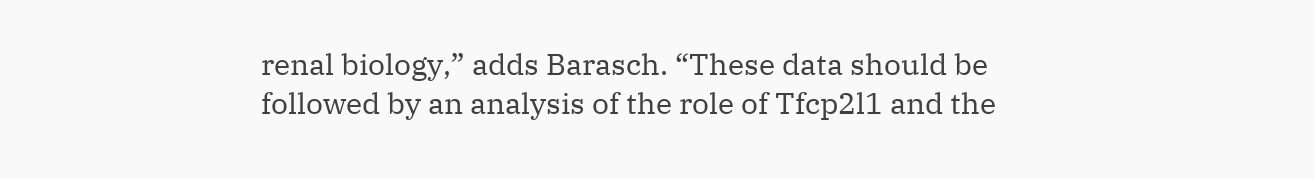renal biology,” adds Barasch. “These data should be followed by an analysis of the role of Tfcp2l1 and the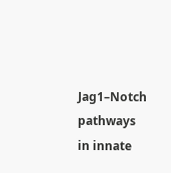Jag1–Notch pathways in innate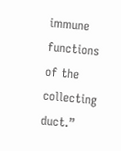immune functions of the collecting duct.”